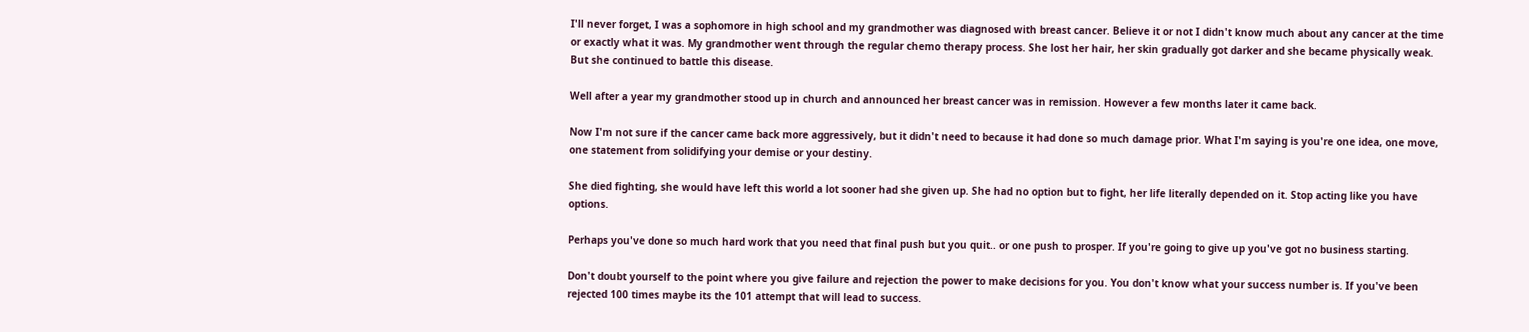I'll never forget, I was a sophomore in high school and my grandmother was diagnosed with breast cancer. Believe it or not I didn't know much about any cancer at the time or exactly what it was. My grandmother went through the regular chemo therapy process. She lost her hair, her skin gradually got darker and she became physically weak. But she continued to battle this disease.

Well after a year my grandmother stood up in church and announced her breast cancer was in remission. However a few months later it came back.

Now I'm not sure if the cancer came back more aggressively, but it didn't need to because it had done so much damage prior. What I'm saying is you're one idea, one move, one statement from solidifying your demise or your destiny.

She died fighting, she would have left this world a lot sooner had she given up. She had no option but to fight, her life literally depended on it. Stop acting like you have options.

Perhaps you've done so much hard work that you need that final push but you quit.. or one push to prosper. If you're going to give up you've got no business starting.

Don't doubt yourself to the point where you give failure and rejection the power to make decisions for you. You don't know what your success number is. If you've been rejected 100 times maybe its the 101 attempt that will lead to success.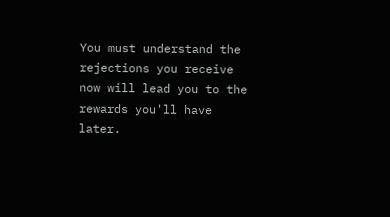You must understand the rejections you receive now will lead you to the rewards you'll have later.